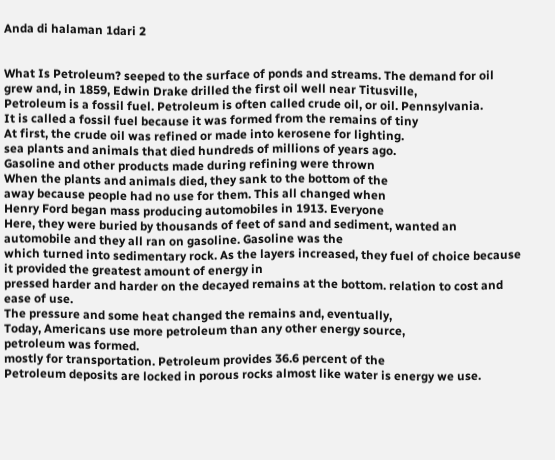Anda di halaman 1dari 2


What Is Petroleum? seeped to the surface of ponds and streams. The demand for oil
grew and, in 1859, Edwin Drake drilled the first oil well near Titusville,
Petroleum is a fossil fuel. Petroleum is often called crude oil, or oil. Pennsylvania.
It is called a fossil fuel because it was formed from the remains of tiny
At first, the crude oil was refined or made into kerosene for lighting.
sea plants and animals that died hundreds of millions of years ago.
Gasoline and other products made during refining were thrown
When the plants and animals died, they sank to the bottom of the
away because people had no use for them. This all changed when
Henry Ford began mass producing automobiles in 1913. Everyone
Here, they were buried by thousands of feet of sand and sediment, wanted an automobile and they all ran on gasoline. Gasoline was the
which turned into sedimentary rock. As the layers increased, they fuel of choice because it provided the greatest amount of energy in
pressed harder and harder on the decayed remains at the bottom. relation to cost and ease of use.
The pressure and some heat changed the remains and, eventually,
Today, Americans use more petroleum than any other energy source,
petroleum was formed.
mostly for transportation. Petroleum provides 36.6 percent of the
Petroleum deposits are locked in porous rocks almost like water is energy we use.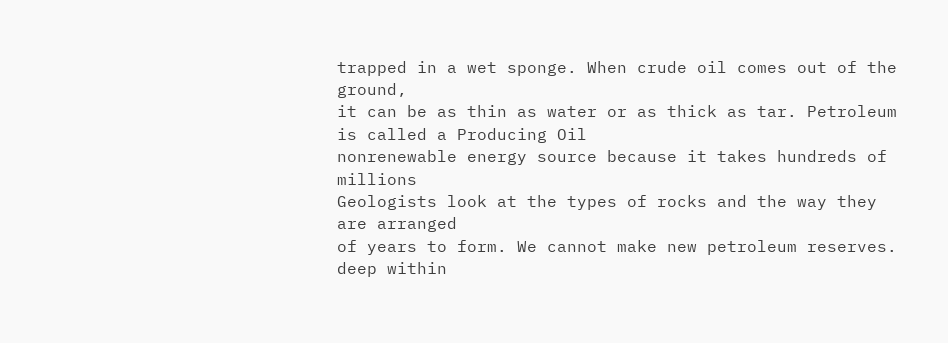trapped in a wet sponge. When crude oil comes out of the ground,
it can be as thin as water or as thick as tar. Petroleum is called a Producing Oil
nonrenewable energy source because it takes hundreds of millions
Geologists look at the types of rocks and the way they are arranged
of years to form. We cannot make new petroleum reserves.
deep within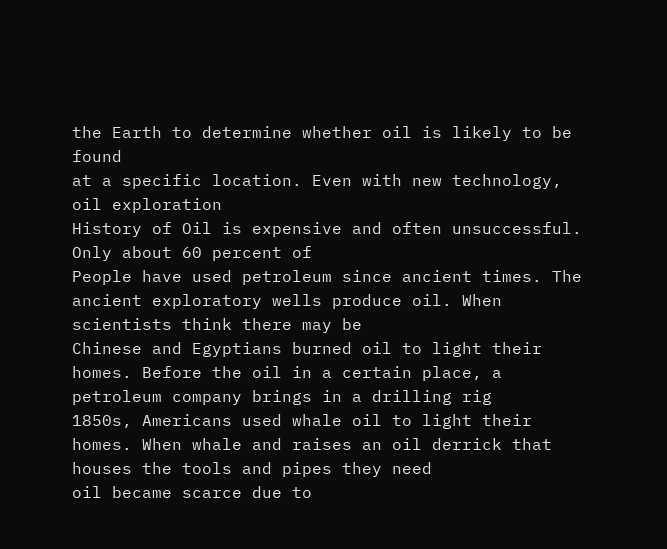the Earth to determine whether oil is likely to be found
at a specific location. Even with new technology, oil exploration
History of Oil is expensive and often unsuccessful. Only about 60 percent of
People have used petroleum since ancient times. The ancient exploratory wells produce oil. When scientists think there may be
Chinese and Egyptians burned oil to light their homes. Before the oil in a certain place, a petroleum company brings in a drilling rig
1850s, Americans used whale oil to light their homes. When whale and raises an oil derrick that houses the tools and pipes they need
oil became scarce due to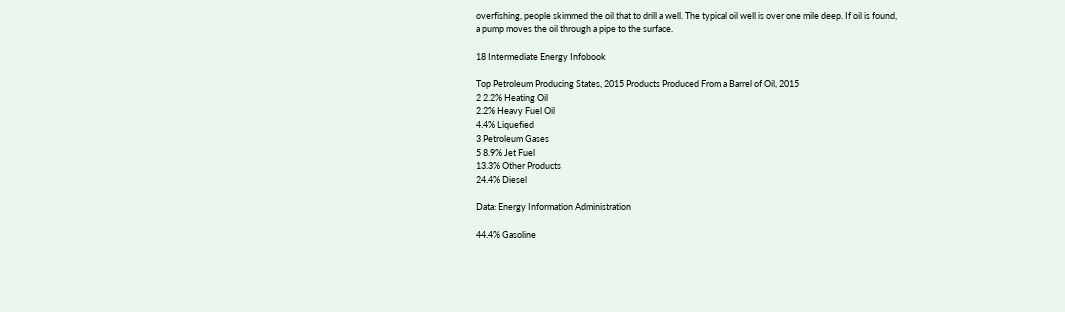overfishing, people skimmed the oil that to drill a well. The typical oil well is over one mile deep. If oil is found,
a pump moves the oil through a pipe to the surface.

18 Intermediate Energy Infobook

Top Petroleum Producing States, 2015 Products Produced From a Barrel of Oil, 2015
2 2.2% Heating Oil
2.2% Heavy Fuel Oil
4.4% Liquefied
3 Petroleum Gases
5 8.9% Jet Fuel
13.3% Other Products
24.4% Diesel

Data: Energy Information Administration

44.4% Gasoline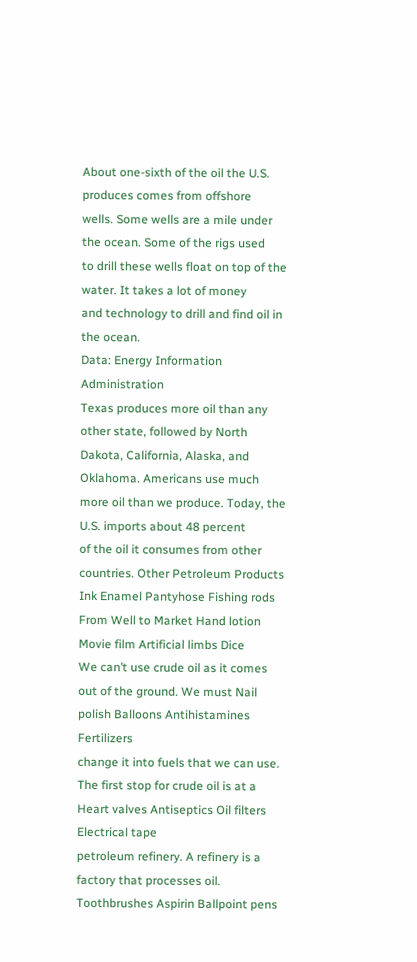About one-sixth of the oil the U.S. produces comes from offshore
wells. Some wells are a mile under the ocean. Some of the rigs used
to drill these wells float on top of the water. It takes a lot of money
and technology to drill and find oil in the ocean.
Data: Energy Information Administration
Texas produces more oil than any other state, followed by North
Dakota, California, Alaska, and Oklahoma. Americans use much
more oil than we produce. Today, the U.S. imports about 48 percent
of the oil it consumes from other countries. Other Petroleum Products
Ink Enamel Pantyhose Fishing rods
From Well to Market Hand lotion Movie film Artificial limbs Dice
We can’t use crude oil as it comes out of the ground. We must Nail polish Balloons Antihistamines Fertilizers
change it into fuels that we can use. The first stop for crude oil is at a Heart valves Antiseptics Oil filters Electrical tape
petroleum refinery. A refinery is a factory that processes oil. Toothbrushes Aspirin Ballpoint pens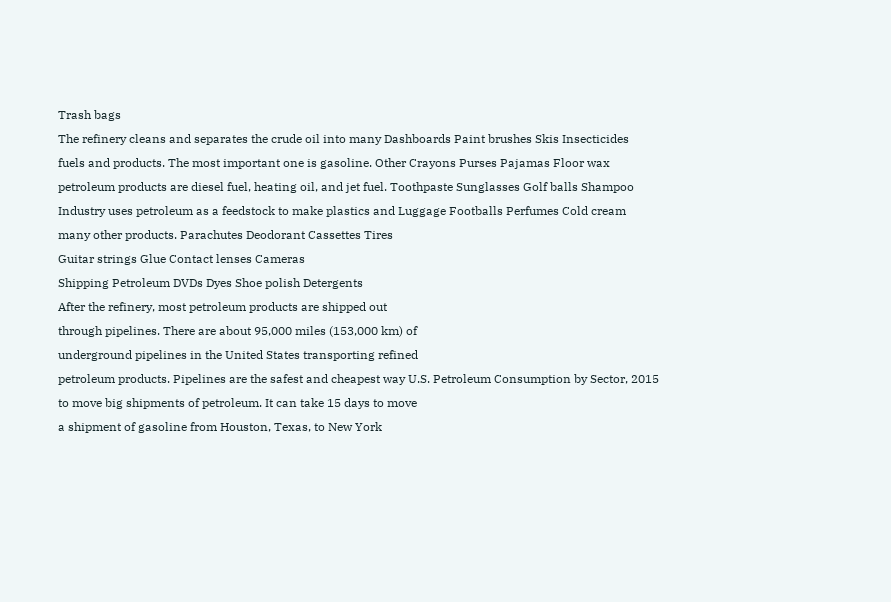Trash bags
The refinery cleans and separates the crude oil into many Dashboards Paint brushes Skis Insecticides
fuels and products. The most important one is gasoline. Other Crayons Purses Pajamas Floor wax
petroleum products are diesel fuel, heating oil, and jet fuel. Toothpaste Sunglasses Golf balls Shampoo
Industry uses petroleum as a feedstock to make plastics and Luggage Footballs Perfumes Cold cream
many other products. Parachutes Deodorant Cassettes Tires
Guitar strings Glue Contact lenses Cameras
Shipping Petroleum DVDs Dyes Shoe polish Detergents
After the refinery, most petroleum products are shipped out
through pipelines. There are about 95,000 miles (153,000 km) of
underground pipelines in the United States transporting refined
petroleum products. Pipelines are the safest and cheapest way U.S. Petroleum Consumption by Sector, 2015
to move big shipments of petroleum. It can take 15 days to move
a shipment of gasoline from Houston, Texas, to New York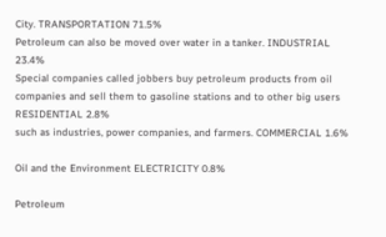City. TRANSPORTATION 71.5%
Petroleum can also be moved over water in a tanker. INDUSTRIAL 23.4%
Special companies called jobbers buy petroleum products from oil
companies and sell them to gasoline stations and to other big users RESIDENTIAL 2.8%
such as industries, power companies, and farmers. COMMERCIAL 1.6%

Oil and the Environment ELECTRICITY 0.8%

Petroleum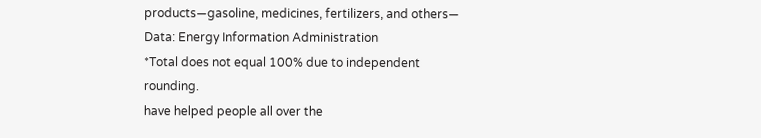products—gasoline, medicines, fertilizers, and others— Data: Energy Information Administration
*Total does not equal 100% due to independent rounding.
have helped people all over the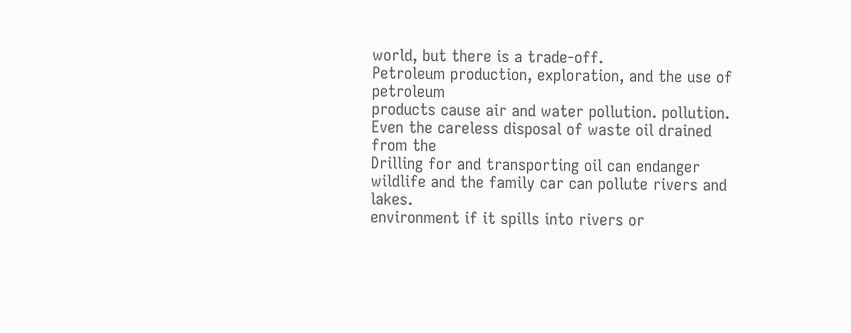world, but there is a trade-off.
Petroleum production, exploration, and the use of petroleum
products cause air and water pollution. pollution. Even the careless disposal of waste oil drained from the
Drilling for and transporting oil can endanger wildlife and the family car can pollute rivers and lakes.
environment if it spills into rivers or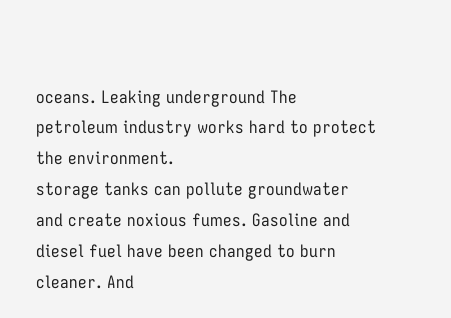oceans. Leaking underground The petroleum industry works hard to protect the environment.
storage tanks can pollute groundwater and create noxious fumes. Gasoline and diesel fuel have been changed to burn cleaner. And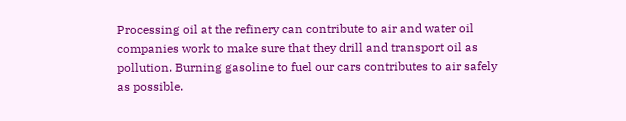Processing oil at the refinery can contribute to air and water oil companies work to make sure that they drill and transport oil as
pollution. Burning gasoline to fuel our cars contributes to air safely as possible.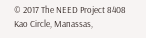© 2017 The NEED Project 8408 Kao Circle, Manassas,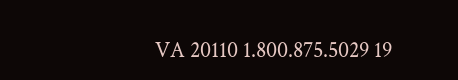VA 20110 1.800.875.5029 19